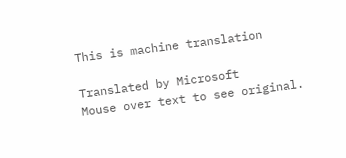This is machine translation

Translated by Microsoft
Mouse over text to see original.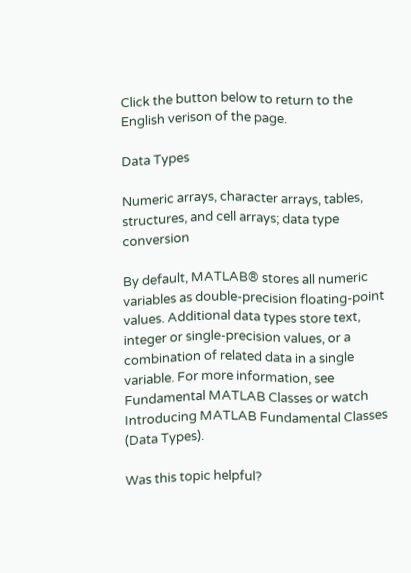Click the button below to return to the English verison of the page.

Data Types

Numeric arrays, character arrays, tables, structures, and cell arrays; data type conversion

By default, MATLAB® stores all numeric variables as double-precision floating-point values. Additional data types store text, integer or single-precision values, or a combination of related data in a single variable. For more information, see Fundamental MATLAB Classes or watch Introducing MATLAB Fundamental Classes (Data Types).

Was this topic helpful?